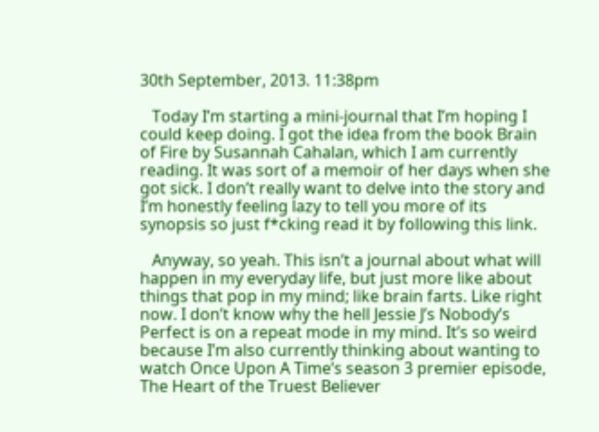30th September, 2013. 11:38pm

   Today I’m starting a mini-journal that I’m hoping I could keep doing. I got the idea from the book Brain of Fire by Susannah Cahalan, which I am currently reading. It was sort of a memoir of her days when she got sick. I don’t really want to delve into the story and I’m honestly feeling lazy to tell you more of its synopsis so just f*cking read it by following this link.

   Anyway, so yeah. This isn’t a journal about what will happen in my everyday life, but just more like about things that pop in my mind; like brain farts. Like right now. I don’t know why the hell Jessie J’s Nobody’s Perfect is on a repeat mode in my mind. It’s so weird because I’m also currently thinking about wanting to watch Once Upon A Time‘s season 3 premier episode, The Heart of the Truest Believer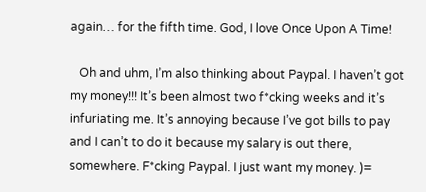again… for the fifth time. God, I love Once Upon A Time!

   Oh and uhm, I’m also thinking about Paypal. I haven’t got my money!!! It’s been almost two f*cking weeks and it’s infuriating me. It’s annoying because I’ve got bills to pay and I can’t to do it because my salary is out there, somewhere. F*cking Paypal. I just want my money. )=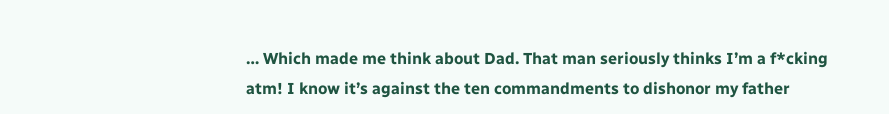… Which made me think about Dad. That man seriously thinks I’m a f*cking atm! I know it’s against the ten commandments to dishonor my father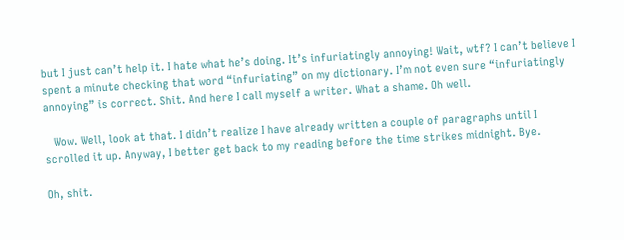but I just can’t help it. I hate what he’s doing. It’s infuriatingly annoying! Wait, wtf? I can’t believe I spent a minute checking that word “infuriating” on my dictionary. I’m not even sure “infuriatingly annoying” is correct. Shit. And here I call myself a writer. What a shame. Oh well.

   Wow. Well, look at that. I didn’t realize I have already written a couple of paragraphs until I scrolled it up. Anyway, I better get back to my reading before the time strikes midnight. Bye.

Oh, shit.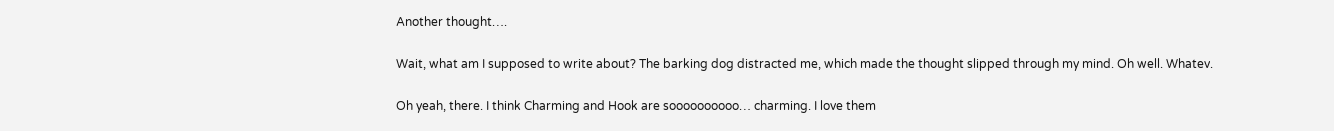Another thought….

Wait, what am I supposed to write about? The barking dog distracted me, which made the thought slipped through my mind. Oh well. Whatev.

Oh yeah, there. I think Charming and Hook are soooooooooo… charming. I love them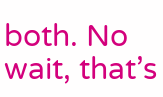both. No wait, that’s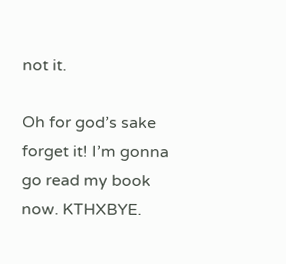not it.

Oh for god’s sake forget it! I’m gonna go read my book now. KTHXBYE.